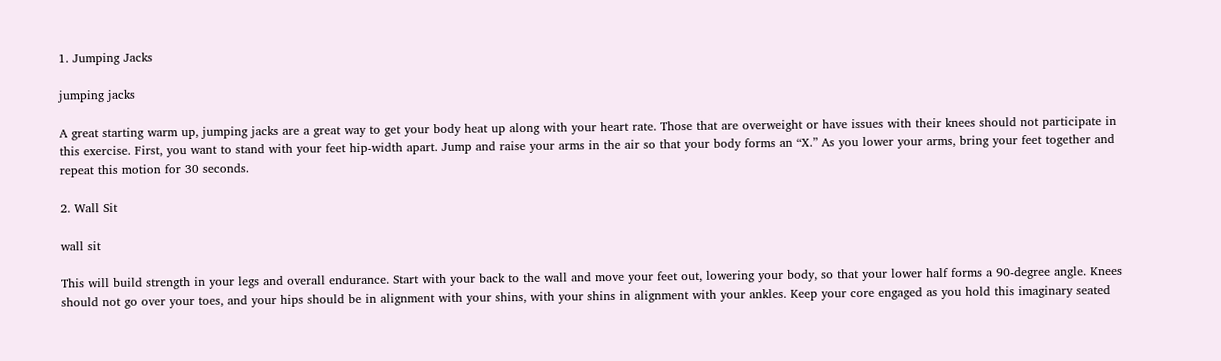1. Jumping Jacks

jumping jacks

A great starting warm up, jumping jacks are a great way to get your body heat up along with your heart rate. Those that are overweight or have issues with their knees should not participate in this exercise. First, you want to stand with your feet hip-width apart. Jump and raise your arms in the air so that your body forms an “X.” As you lower your arms, bring your feet together and repeat this motion for 30 seconds.

2. Wall Sit

wall sit

This will build strength in your legs and overall endurance. Start with your back to the wall and move your feet out, lowering your body, so that your lower half forms a 90-degree angle. Knees should not go over your toes, and your hips should be in alignment with your shins, with your shins in alignment with your ankles. Keep your core engaged as you hold this imaginary seated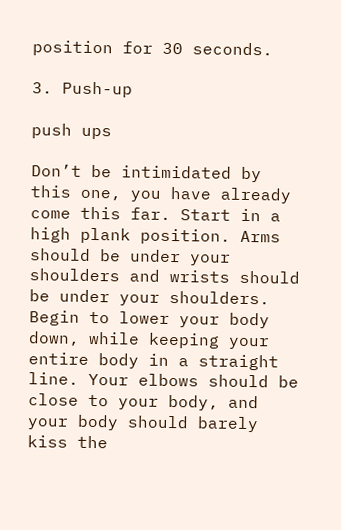position for 30 seconds.

3. Push-up

push ups

Don’t be intimidated by this one, you have already come this far. Start in a high plank position. Arms should be under your shoulders and wrists should be under your shoulders. Begin to lower your body down, while keeping your entire body in a straight line. Your elbows should be close to your body, and your body should barely kiss the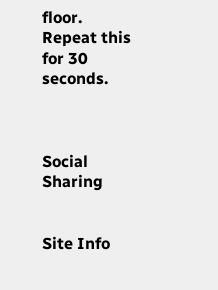floor. Repeat this for 30 seconds.



Social Sharing


Site Info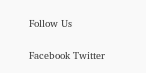Follow Us

Facebook Twitter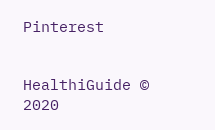Pinterest


HealthiGuide © 2020